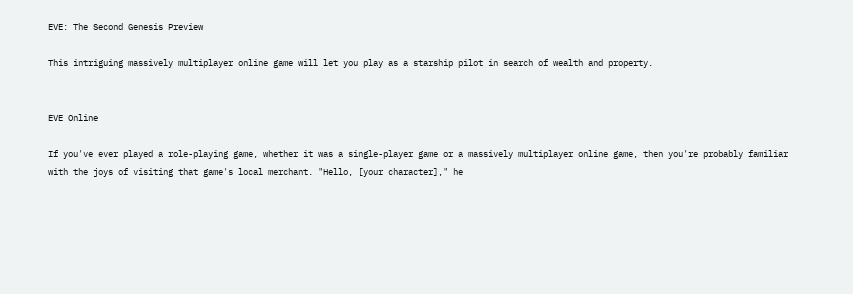EVE: The Second Genesis Preview

This intriguing massively multiplayer online game will let you play as a starship pilot in search of wealth and property.


EVE Online

If you've ever played a role-playing game, whether it was a single-player game or a massively multiplayer online game, then you're probably familiar with the joys of visiting that game's local merchant. "Hello, [your character]," he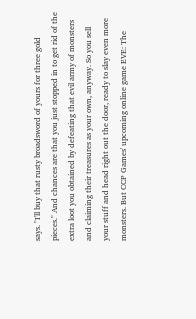says. "I'll buy that rusty broadsword of yours for three gold pieces." And chances are that you just stopped in to get rid of the extra loot you obtained by defeating that evil army of monsters and claiming their treasures as your own, anyway. So you sell your stuff and head right out the door, ready to slay even more monsters. But CCP Games' upcoming online game EVE: The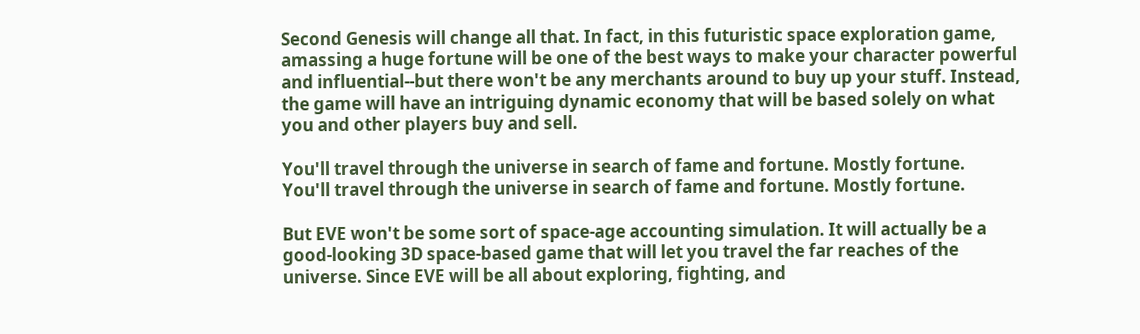Second Genesis will change all that. In fact, in this futuristic space exploration game, amassing a huge fortune will be one of the best ways to make your character powerful and influential--but there won't be any merchants around to buy up your stuff. Instead, the game will have an intriguing dynamic economy that will be based solely on what you and other players buy and sell.

You'll travel through the universe in search of fame and fortune. Mostly fortune.
You'll travel through the universe in search of fame and fortune. Mostly fortune.

But EVE won't be some sort of space-age accounting simulation. It will actually be a good-looking 3D space-based game that will let you travel the far reaches of the universe. Since EVE will be all about exploring, fighting, and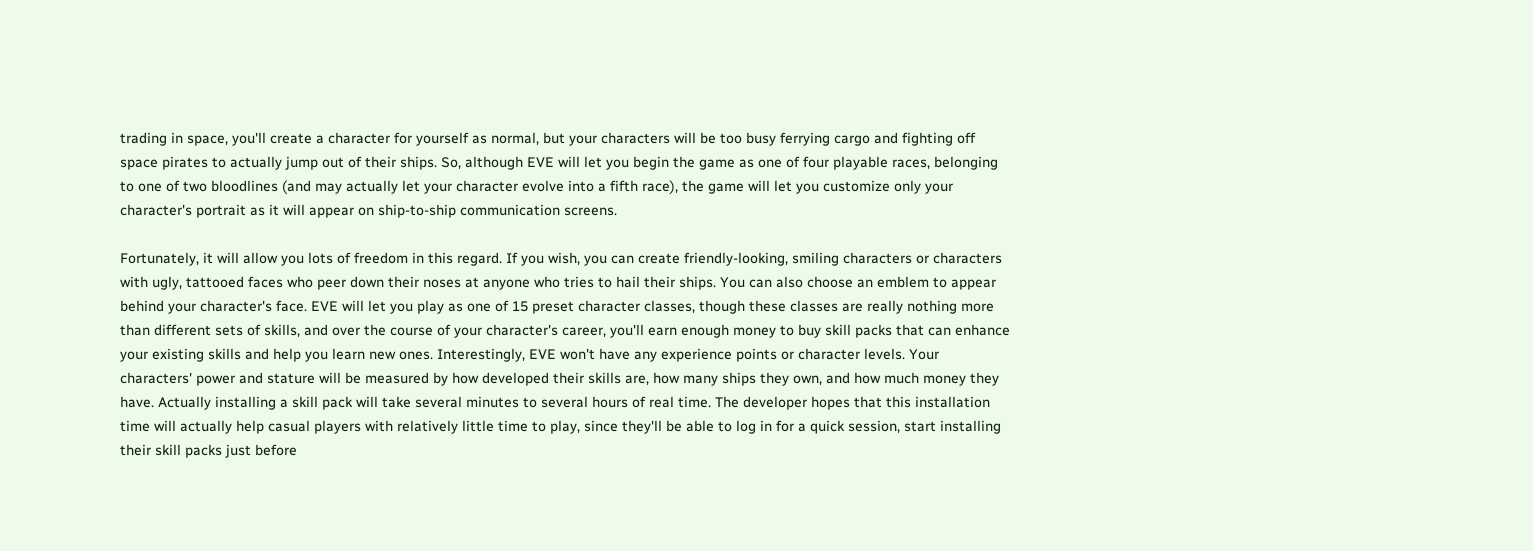trading in space, you'll create a character for yourself as normal, but your characters will be too busy ferrying cargo and fighting off space pirates to actually jump out of their ships. So, although EVE will let you begin the game as one of four playable races, belonging to one of two bloodlines (and may actually let your character evolve into a fifth race), the game will let you customize only your character's portrait as it will appear on ship-to-ship communication screens.

Fortunately, it will allow you lots of freedom in this regard. If you wish, you can create friendly-looking, smiling characters or characters with ugly, tattooed faces who peer down their noses at anyone who tries to hail their ships. You can also choose an emblem to appear behind your character's face. EVE will let you play as one of 15 preset character classes, though these classes are really nothing more than different sets of skills, and over the course of your character's career, you'll earn enough money to buy skill packs that can enhance your existing skills and help you learn new ones. Interestingly, EVE won't have any experience points or character levels. Your characters' power and stature will be measured by how developed their skills are, how many ships they own, and how much money they have. Actually installing a skill pack will take several minutes to several hours of real time. The developer hopes that this installation time will actually help casual players with relatively little time to play, since they'll be able to log in for a quick session, start installing their skill packs just before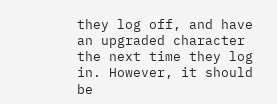they log off, and have an upgraded character the next time they log in. However, it should be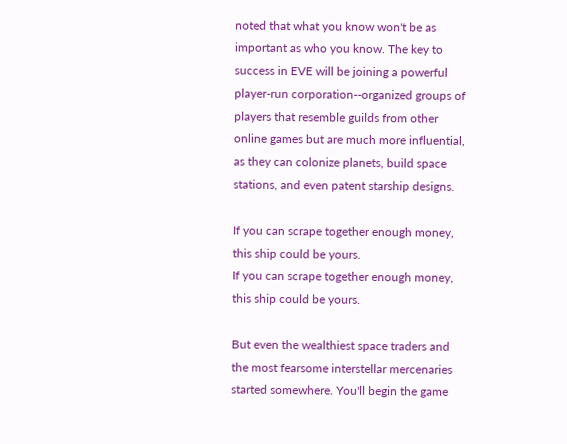noted that what you know won't be as important as who you know. The key to success in EVE will be joining a powerful player-run corporation--organized groups of players that resemble guilds from other online games but are much more influential, as they can colonize planets, build space stations, and even patent starship designs.

If you can scrape together enough money, this ship could be yours.
If you can scrape together enough money, this ship could be yours.

But even the wealthiest space traders and the most fearsome interstellar mercenaries started somewhere. You'll begin the game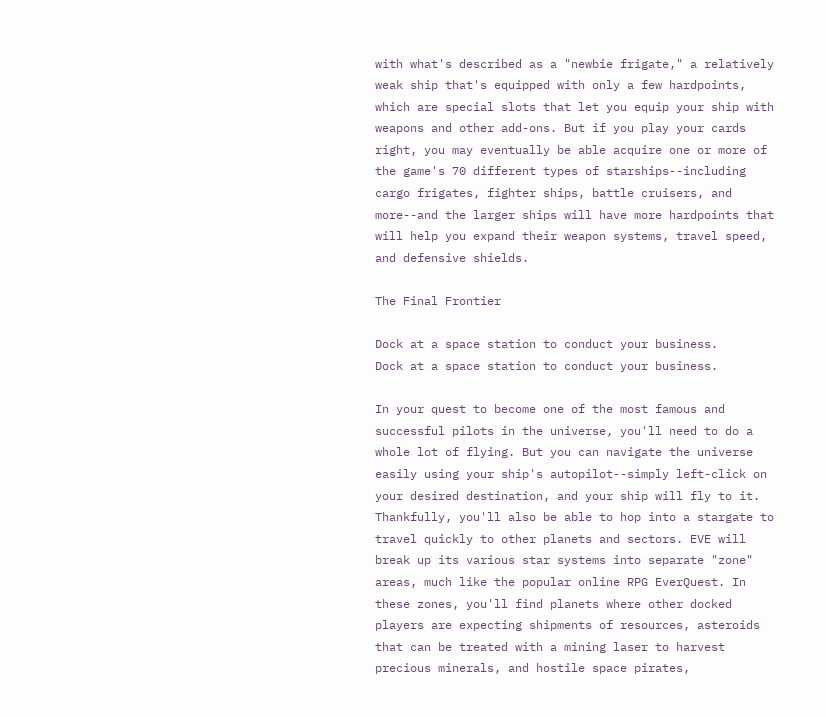with what's described as a "newbie frigate," a relatively weak ship that's equipped with only a few hardpoints, which are special slots that let you equip your ship with weapons and other add-ons. But if you play your cards right, you may eventually be able acquire one or more of the game's 70 different types of starships--including cargo frigates, fighter ships, battle cruisers, and more--and the larger ships will have more hardpoints that will help you expand their weapon systems, travel speed, and defensive shields.

The Final Frontier

Dock at a space station to conduct your business.
Dock at a space station to conduct your business.

In your quest to become one of the most famous and successful pilots in the universe, you'll need to do a whole lot of flying. But you can navigate the universe easily using your ship's autopilot--simply left-click on your desired destination, and your ship will fly to it. Thankfully, you'll also be able to hop into a stargate to travel quickly to other planets and sectors. EVE will break up its various star systems into separate "zone" areas, much like the popular online RPG EverQuest. In these zones, you'll find planets where other docked players are expecting shipments of resources, asteroids that can be treated with a mining laser to harvest precious minerals, and hostile space pirates,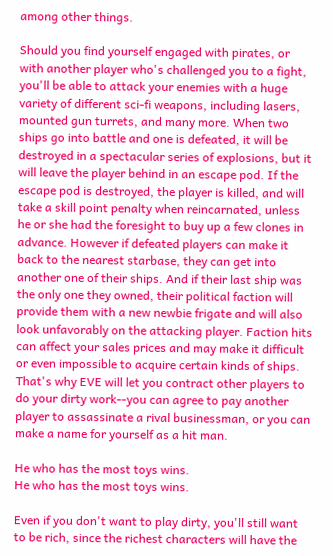among other things.

Should you find yourself engaged with pirates, or with another player who's challenged you to a fight, you'll be able to attack your enemies with a huge variety of different sci-fi weapons, including lasers, mounted gun turrets, and many more. When two ships go into battle and one is defeated, it will be destroyed in a spectacular series of explosions, but it will leave the player behind in an escape pod. If the escape pod is destroyed, the player is killed, and will take a skill point penalty when reincarnated, unless he or she had the foresight to buy up a few clones in advance. However if defeated players can make it back to the nearest starbase, they can get into another one of their ships. And if their last ship was the only one they owned, their political faction will provide them with a new newbie frigate and will also look unfavorably on the attacking player. Faction hits can affect your sales prices and may make it difficult or even impossible to acquire certain kinds of ships. That's why EVE will let you contract other players to do your dirty work--you can agree to pay another player to assassinate a rival businessman, or you can make a name for yourself as a hit man.

He who has the most toys wins.
He who has the most toys wins.

Even if you don't want to play dirty, you'll still want to be rich, since the richest characters will have the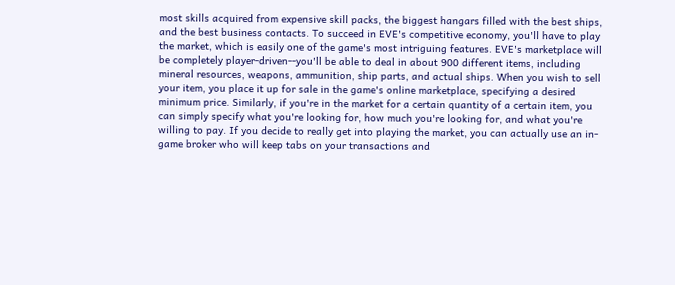most skills acquired from expensive skill packs, the biggest hangars filled with the best ships, and the best business contacts. To succeed in EVE's competitive economy, you'll have to play the market, which is easily one of the game's most intriguing features. EVE's marketplace will be completely player-driven--you'll be able to deal in about 900 different items, including mineral resources, weapons, ammunition, ship parts, and actual ships. When you wish to sell your item, you place it up for sale in the game's online marketplace, specifying a desired minimum price. Similarly, if you're in the market for a certain quantity of a certain item, you can simply specify what you're looking for, how much you're looking for, and what you're willing to pay. If you decide to really get into playing the market, you can actually use an in-game broker who will keep tabs on your transactions and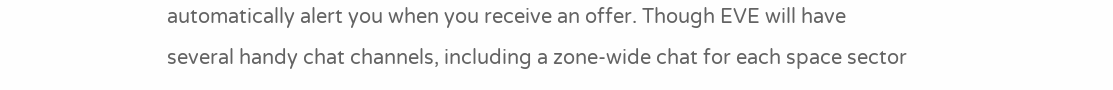automatically alert you when you receive an offer. Though EVE will have several handy chat channels, including a zone-wide chat for each space sector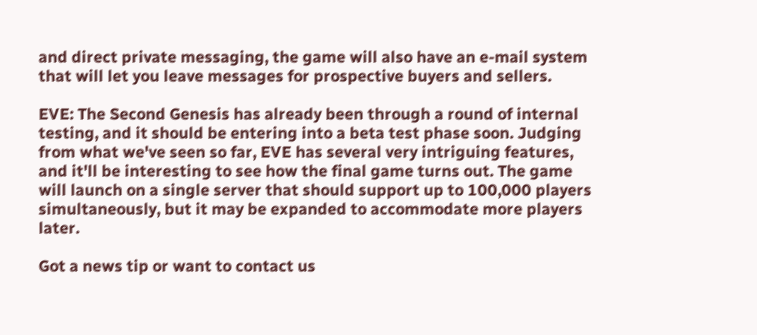and direct private messaging, the game will also have an e-mail system that will let you leave messages for prospective buyers and sellers.

EVE: The Second Genesis has already been through a round of internal testing, and it should be entering into a beta test phase soon. Judging from what we've seen so far, EVE has several very intriguing features, and it'll be interesting to see how the final game turns out. The game will launch on a single server that should support up to 100,000 players simultaneously, but it may be expanded to accommodate more players later.

Got a news tip or want to contact us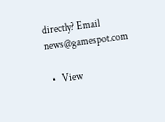directly? Email news@gamespot.com

  •   View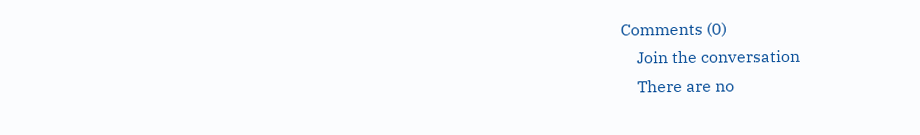Comments (0)
    Join the conversation
    There are no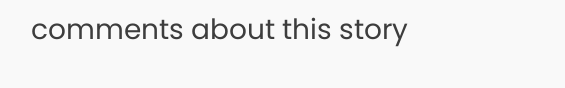comments about this story